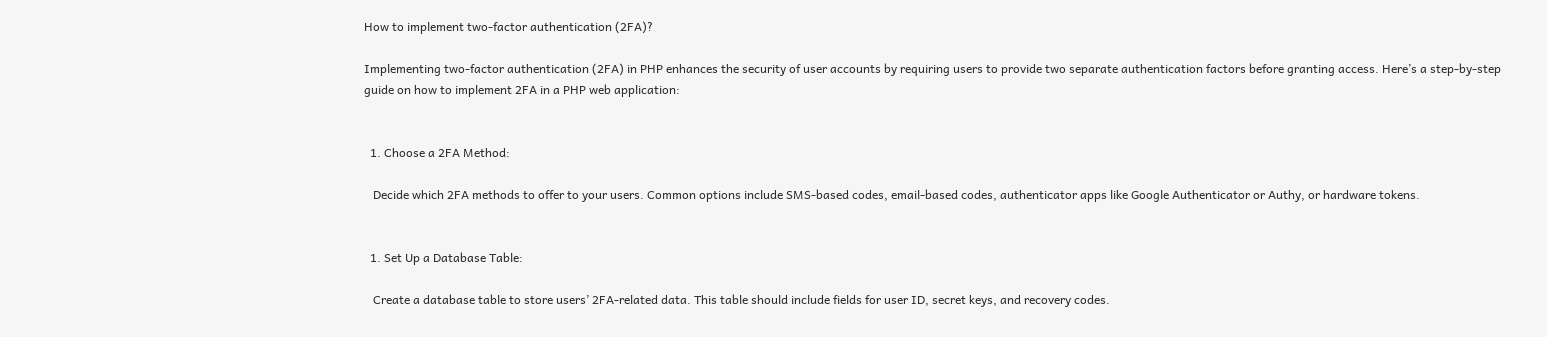How to implement two-factor authentication (2FA)?

Implementing two-factor authentication (2FA) in PHP enhances the security of user accounts by requiring users to provide two separate authentication factors before granting access. Here’s a step-by-step guide on how to implement 2FA in a PHP web application:


  1. Choose a 2FA Method:

   Decide which 2FA methods to offer to your users. Common options include SMS-based codes, email-based codes, authenticator apps like Google Authenticator or Authy, or hardware tokens.


  1. Set Up a Database Table:

   Create a database table to store users’ 2FA-related data. This table should include fields for user ID, secret keys, and recovery codes.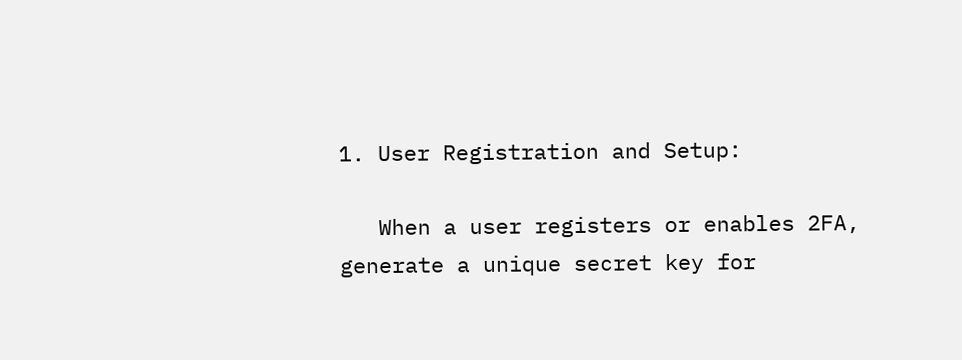1. User Registration and Setup:

   When a user registers or enables 2FA, generate a unique secret key for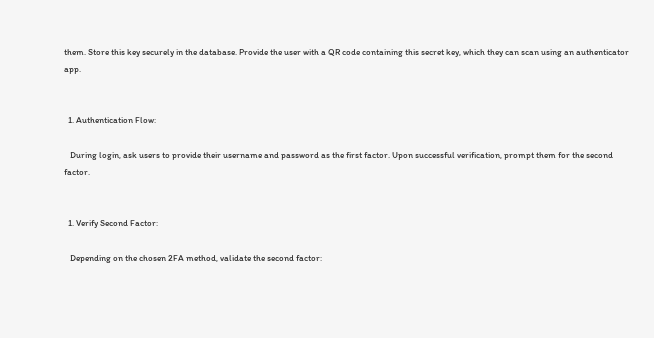them. Store this key securely in the database. Provide the user with a QR code containing this secret key, which they can scan using an authenticator app.


  1. Authentication Flow:

   During login, ask users to provide their username and password as the first factor. Upon successful verification, prompt them for the second factor.


  1. Verify Second Factor:

   Depending on the chosen 2FA method, validate the second factor: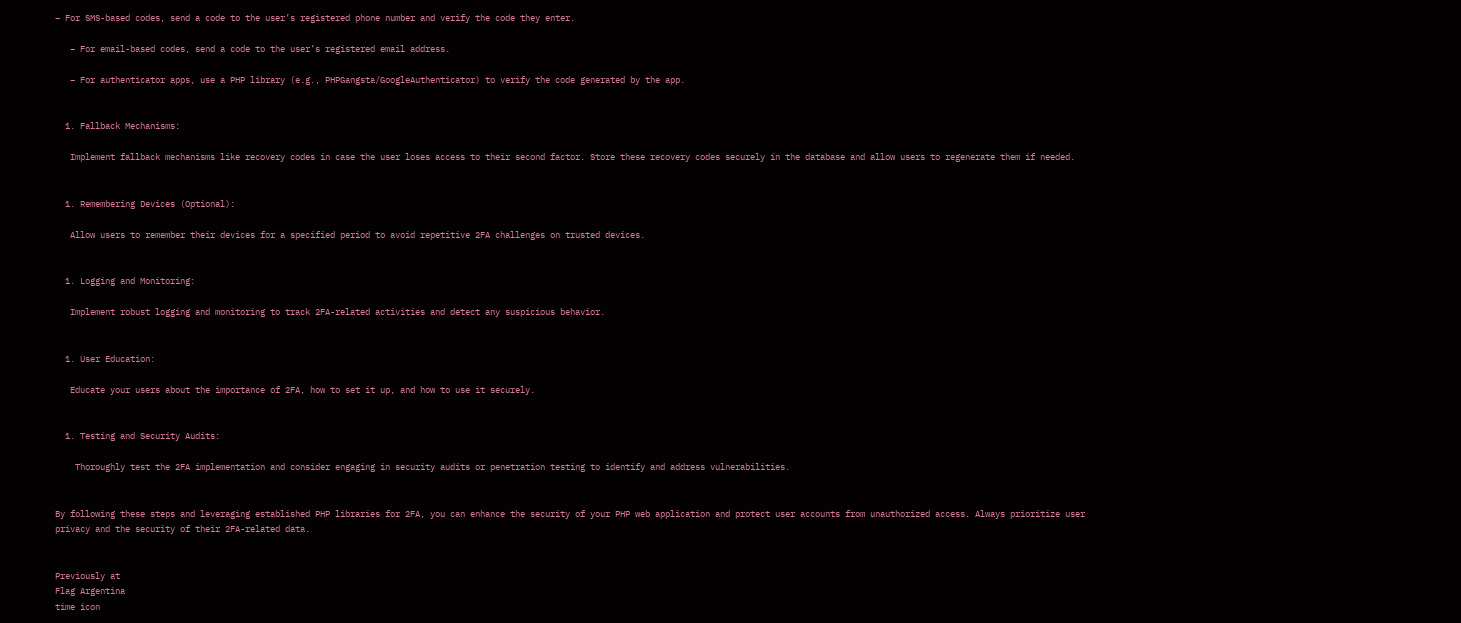– For SMS-based codes, send a code to the user’s registered phone number and verify the code they enter.

   – For email-based codes, send a code to the user’s registered email address.

   – For authenticator apps, use a PHP library (e.g., PHPGangsta/GoogleAuthenticator) to verify the code generated by the app.


  1. Fallback Mechanisms:

   Implement fallback mechanisms like recovery codes in case the user loses access to their second factor. Store these recovery codes securely in the database and allow users to regenerate them if needed.


  1. Remembering Devices (Optional):

   Allow users to remember their devices for a specified period to avoid repetitive 2FA challenges on trusted devices.


  1. Logging and Monitoring:

   Implement robust logging and monitoring to track 2FA-related activities and detect any suspicious behavior.


  1. User Education:

   Educate your users about the importance of 2FA, how to set it up, and how to use it securely.


  1. Testing and Security Audits:

    Thoroughly test the 2FA implementation and consider engaging in security audits or penetration testing to identify and address vulnerabilities.


By following these steps and leveraging established PHP libraries for 2FA, you can enhance the security of your PHP web application and protect user accounts from unauthorized access. Always prioritize user privacy and the security of their 2FA-related data.


Previously at
Flag Argentina
time icon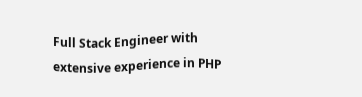Full Stack Engineer with extensive experience in PHP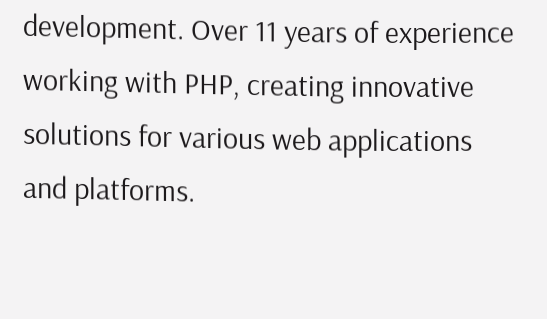development. Over 11 years of experience working with PHP, creating innovative solutions for various web applications and platforms.